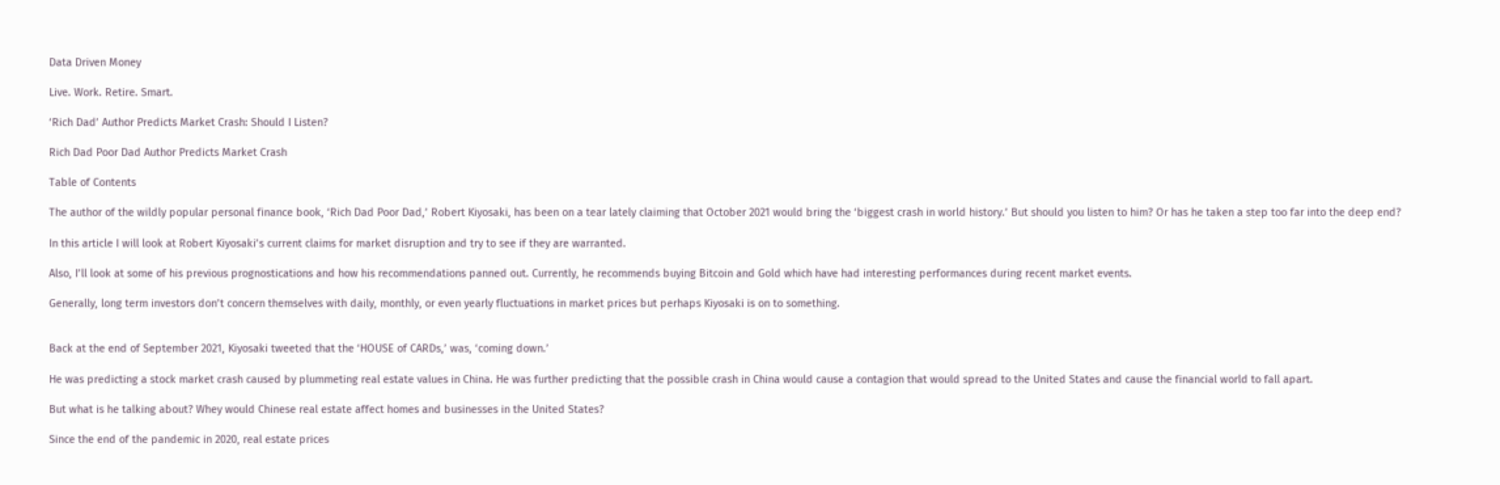Data Driven Money

Live. Work. Retire. Smart.

‘Rich Dad’ Author Predicts Market Crash: Should I Listen?

Rich Dad Poor Dad Author Predicts Market Crash

Table of Contents

The author of the wildly popular personal finance book, ‘Rich Dad Poor Dad,’ Robert Kiyosaki, has been on a tear lately claiming that October 2021 would bring the ‘biggest crash in world history.’ But should you listen to him? Or has he taken a step too far into the deep end?

In this article I will look at Robert Kiyosaki’s current claims for market disruption and try to see if they are warranted.

Also, I’ll look at some of his previous prognostications and how his recommendations panned out. Currently, he recommends buying Bitcoin and Gold which have had interesting performances during recent market events.

Generally, long term investors don’t concern themselves with daily, monthly, or even yearly fluctuations in market prices but perhaps Kiyosaki is on to something.


Back at the end of September 2021, Kiyosaki tweeted that the ‘HOUSE of CARDs,’ was, ‘coming down.’

He was predicting a stock market crash caused by plummeting real estate values in China. He was further predicting that the possible crash in China would cause a contagion that would spread to the United States and cause the financial world to fall apart.

But what is he talking about? Whey would Chinese real estate affect homes and businesses in the United States?

Since the end of the pandemic in 2020, real estate prices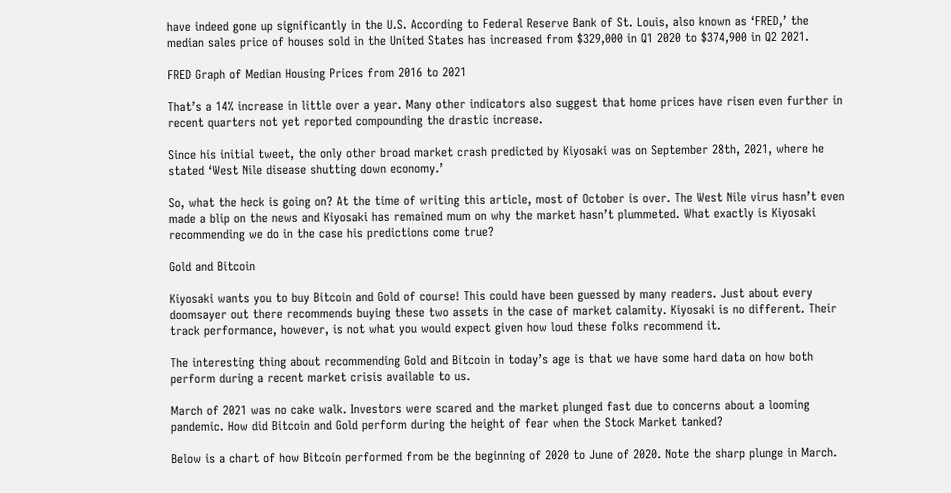have indeed gone up significantly in the U.S. According to Federal Reserve Bank of St. Louis, also known as ‘FRED,’ the median sales price of houses sold in the United States has increased from $329,000 in Q1 2020 to $374,900 in Q2 2021.

FRED Graph of Median Housing Prices from 2016 to 2021

That’s a 14% increase in little over a year. Many other indicators also suggest that home prices have risen even further in recent quarters not yet reported compounding the drastic increase.

Since his initial tweet, the only other broad market crash predicted by Kiyosaki was on September 28th, 2021, where he stated ‘West Nile disease shutting down economy.’

So, what the heck is going on? At the time of writing this article, most of October is over. The West Nile virus hasn’t even made a blip on the news and Kiyosaki has remained mum on why the market hasn’t plummeted. What exactly is Kiyosaki recommending we do in the case his predictions come true?

Gold and Bitcoin

Kiyosaki wants you to buy Bitcoin and Gold of course! This could have been guessed by many readers. Just about every doomsayer out there recommends buying these two assets in the case of market calamity. Kiyosaki is no different. Their track performance, however, is not what you would expect given how loud these folks recommend it.

The interesting thing about recommending Gold and Bitcoin in today’s age is that we have some hard data on how both perform during a recent market crisis available to us.

March of 2021 was no cake walk. Investors were scared and the market plunged fast due to concerns about a looming pandemic. How did Bitcoin and Gold perform during the height of fear when the Stock Market tanked?

Below is a chart of how Bitcoin performed from be the beginning of 2020 to June of 2020. Note the sharp plunge in March.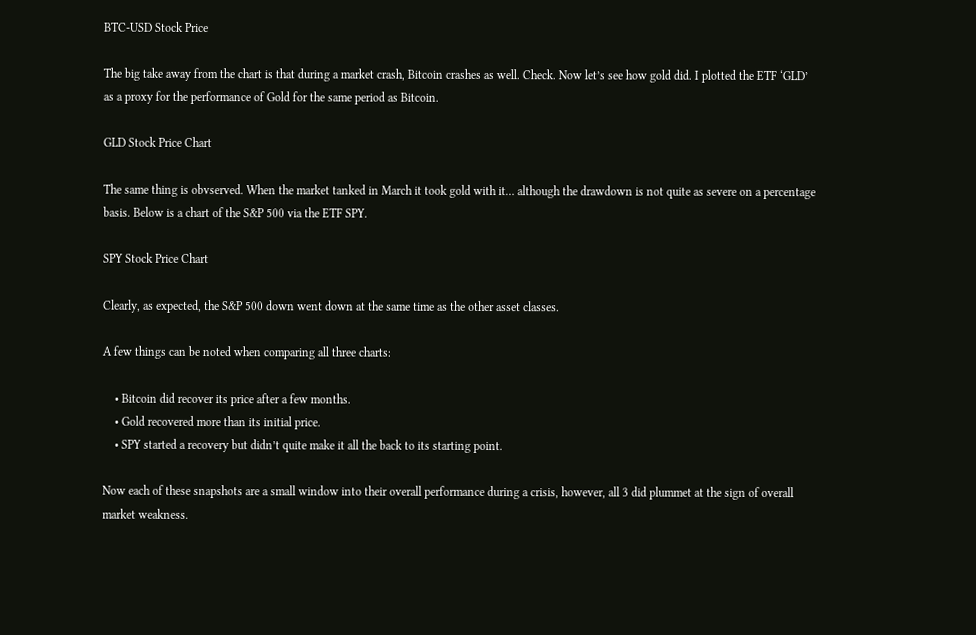BTC-USD Stock Price

The big take away from the chart is that during a market crash, Bitcoin crashes as well. Check. Now let’s see how gold did. I plotted the ETF ‘GLD’ as a proxy for the performance of Gold for the same period as Bitcoin.

GLD Stock Price Chart

The same thing is obvserved. When the market tanked in March it took gold with it… although the drawdown is not quite as severe on a percentage basis. Below is a chart of the S&P 500 via the ETF SPY.

SPY Stock Price Chart

Clearly, as expected, the S&P 500 down went down at the same time as the other asset classes.

A few things can be noted when comparing all three charts:

    • Bitcoin did recover its price after a few months.
    • Gold recovered more than its initial price.
    • SPY started a recovery but didn’t quite make it all the back to its starting point.

Now each of these snapshots are a small window into their overall performance during a crisis, however, all 3 did plummet at the sign of overall market weakness.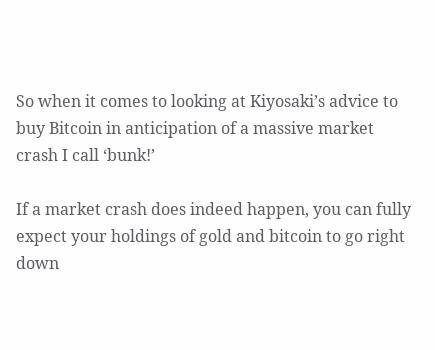So when it comes to looking at Kiyosaki’s advice to buy Bitcoin in anticipation of a massive market crash I call ‘bunk!’

If a market crash does indeed happen, you can fully expect your holdings of gold and bitcoin to go right down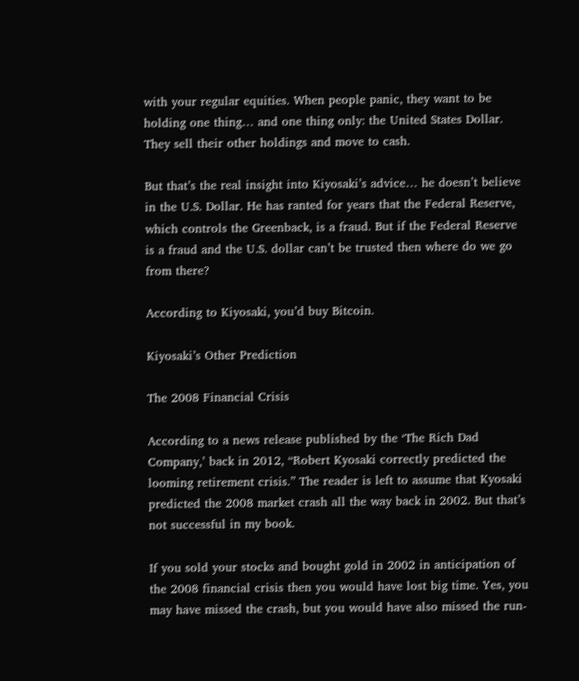with your regular equities. When people panic, they want to be holding one thing… and one thing only: the United States Dollar. They sell their other holdings and move to cash.

But that’s the real insight into Kiyosaki’s advice… he doesn’t believe in the U.S. Dollar. He has ranted for years that the Federal Reserve, which controls the Greenback, is a fraud. But if the Federal Reserve is a fraud and the U.S. dollar can’t be trusted then where do we go from there?

According to Kiyosaki, you’d buy Bitcoin.

Kiyosaki’s Other Prediction

The 2008 Financial Crisis

According to a news release published by the ‘The Rich Dad Company,’ back in 2012, “Robert Kyosaki correctly predicted the looming retirement crisis.” The reader is left to assume that Kyosaki predicted the 2008 market crash all the way back in 2002. But that’s not successful in my book.

If you sold your stocks and bought gold in 2002 in anticipation of the 2008 financial crisis then you would have lost big time. Yes, you may have missed the crash, but you would have also missed the run-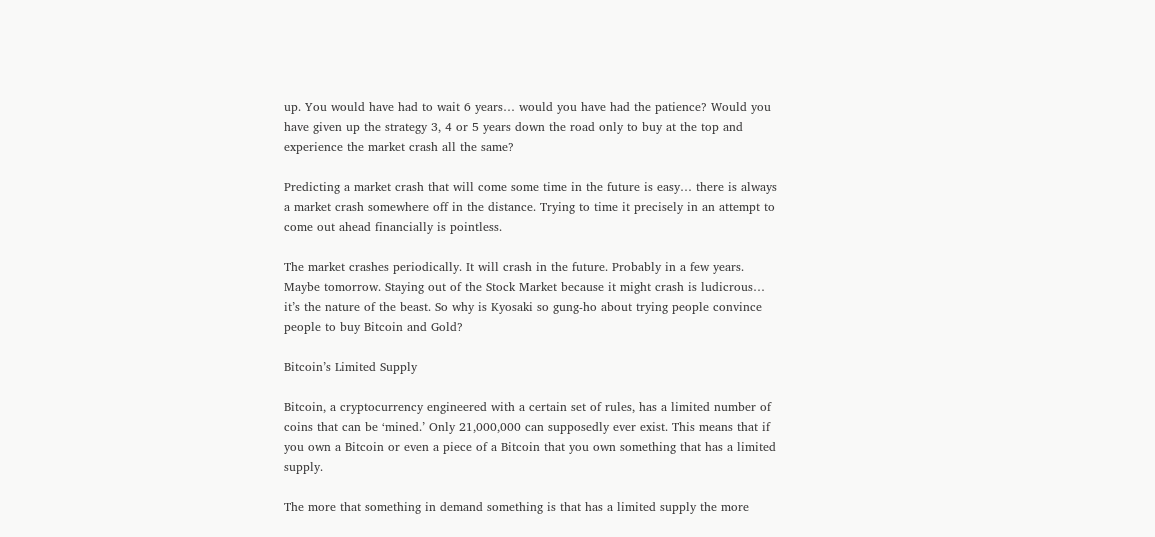up. You would have had to wait 6 years… would you have had the patience? Would you have given up the strategy 3, 4 or 5 years down the road only to buy at the top and experience the market crash all the same?

Predicting a market crash that will come some time in the future is easy… there is always a market crash somewhere off in the distance. Trying to time it precisely in an attempt to come out ahead financially is pointless.

The market crashes periodically. It will crash in the future. Probably in a few years. Maybe tomorrow. Staying out of the Stock Market because it might crash is ludicrous… it’s the nature of the beast. So why is Kyosaki so gung-ho about trying people convince people to buy Bitcoin and Gold?

Bitcoin’s Limited Supply

Bitcoin, a cryptocurrency engineered with a certain set of rules, has a limited number of coins that can be ‘mined.’ Only 21,000,000 can supposedly ever exist. This means that if you own a Bitcoin or even a piece of a Bitcoin that you own something that has a limited supply.

The more that something in demand something is that has a limited supply the more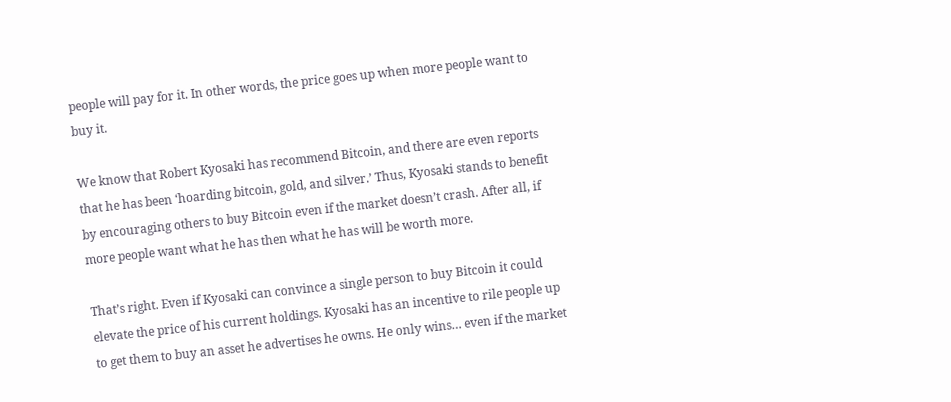people will pay for it. In other words, the price goes up when more people want to buy it.

We know that Robert Kyosaki has recommend Bitcoin, and there are even reports that he has been ‘hoarding bitcoin, gold, and silver.’ Thus, Kyosaki stands to benefit by encouraging others to buy Bitcoin even if the market doesn’t crash. After all, if more people want what he has then what he has will be worth more.

That’s right. Even if Kyosaki can convince a single person to buy Bitcoin it could elevate the price of his current holdings. Kyosaki has an incentive to rile people up to get them to buy an asset he advertises he owns. He only wins… even if the market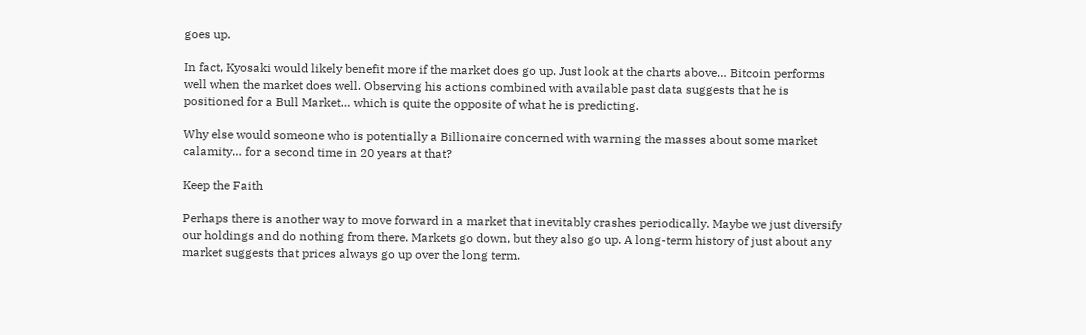goes up.

In fact, Kyosaki would likely benefit more if the market does go up. Just look at the charts above… Bitcoin performs well when the market does well. Observing his actions combined with available past data suggests that he is positioned for a Bull Market… which is quite the opposite of what he is predicting.

Why else would someone who is potentially a Billionaire concerned with warning the masses about some market calamity… for a second time in 20 years at that?

Keep the Faith

Perhaps there is another way to move forward in a market that inevitably crashes periodically. Maybe we just diversify our holdings and do nothing from there. Markets go down, but they also go up. A long-term history of just about any market suggests that prices always go up over the long term.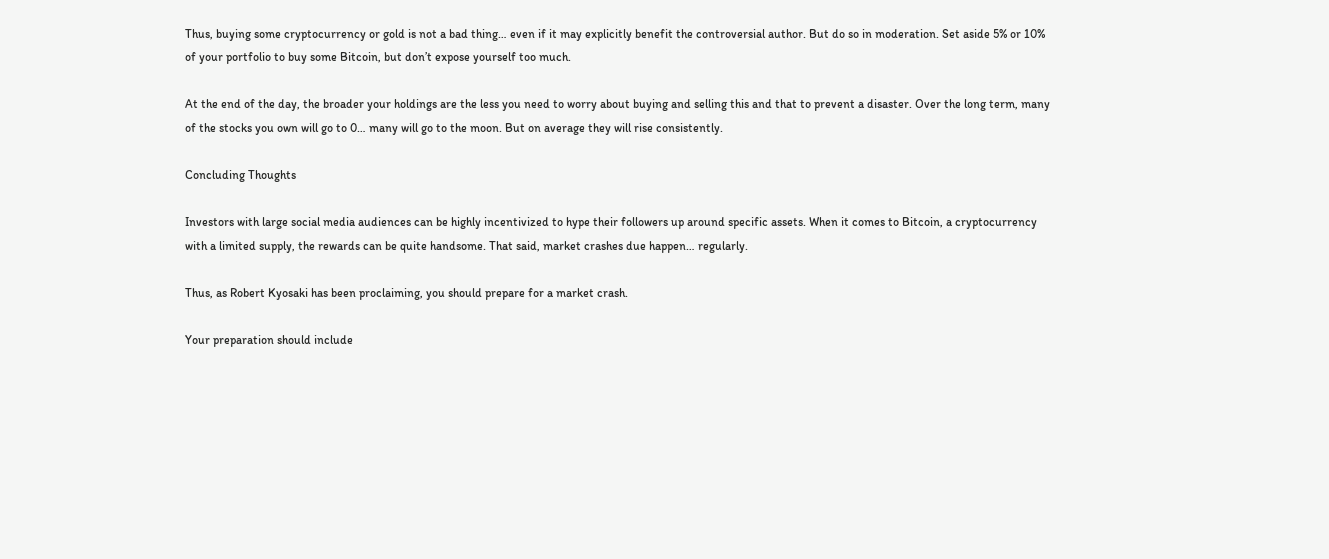Thus, buying some cryptocurrency or gold is not a bad thing… even if it may explicitly benefit the controversial author. But do so in moderation. Set aside 5% or 10% of your portfolio to buy some Bitcoin, but don’t expose yourself too much.

At the end of the day, the broader your holdings are the less you need to worry about buying and selling this and that to prevent a disaster. Over the long term, many of the stocks you own will go to 0… many will go to the moon. But on average they will rise consistently.

Concluding Thoughts

Investors with large social media audiences can be highly incentivized to hype their followers up around specific assets. When it comes to Bitcoin, a cryptocurrency with a limited supply, the rewards can be quite handsome. That said, market crashes due happen… regularly.

Thus, as Robert Kyosaki has been proclaiming, you should prepare for a market crash.

Your preparation should include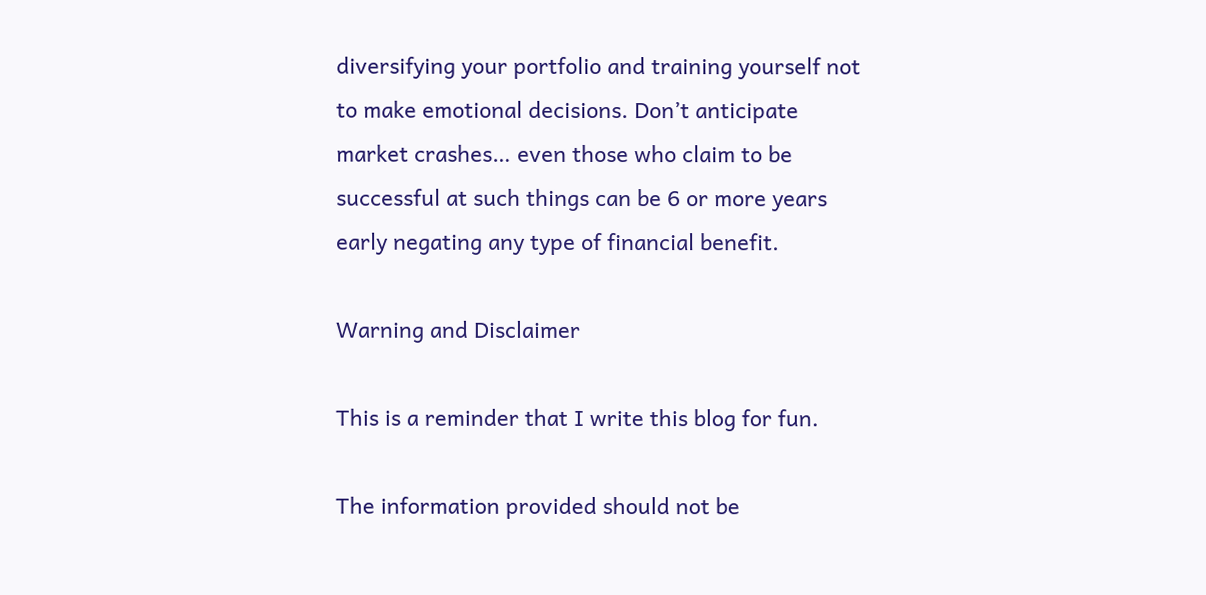diversifying your portfolio and training yourself not to make emotional decisions. Don’t anticipate market crashes… even those who claim to be successful at such things can be 6 or more years early negating any type of financial benefit.

Warning and Disclaimer

This is a reminder that I write this blog for fun.

The information provided should not be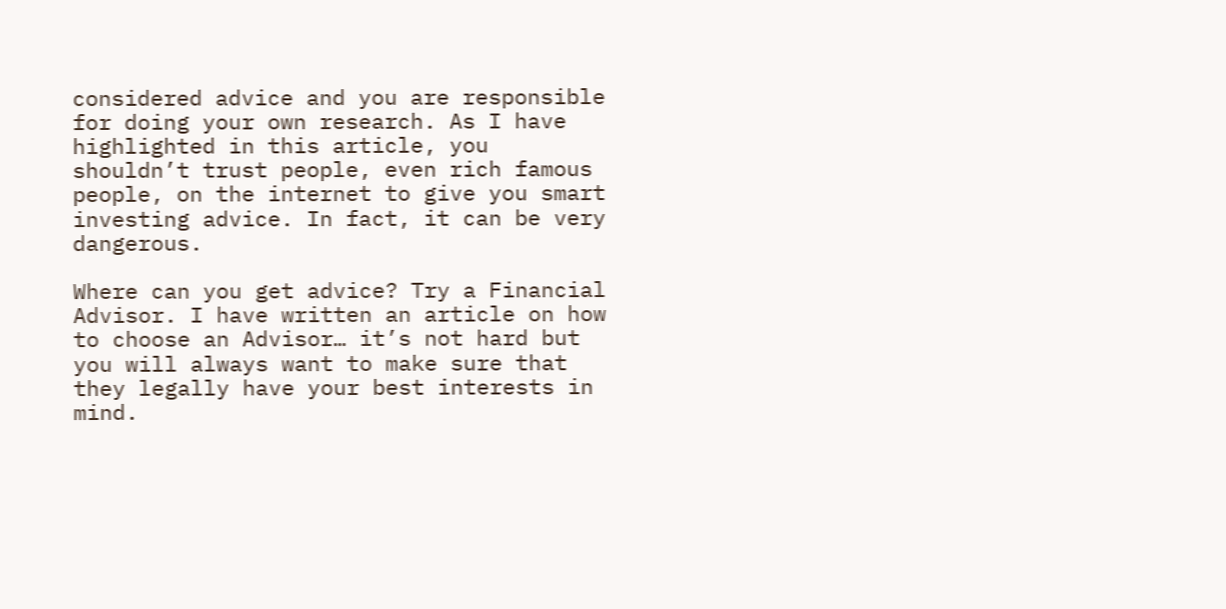considered advice and you are responsible for doing your own research. As I have highlighted in this article, you shouldn’t trust people, even rich famous people, on the internet to give you smart investing advice. In fact, it can be very dangerous.

Where can you get advice? Try a Financial Advisor. I have written an article on how to choose an Advisor… it’s not hard but you will always want to make sure that they legally have your best interests in mind.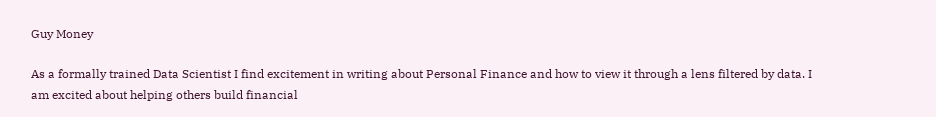Guy Money

As a formally trained Data Scientist I find excitement in writing about Personal Finance and how to view it through a lens filtered by data. I am excited about helping others build financial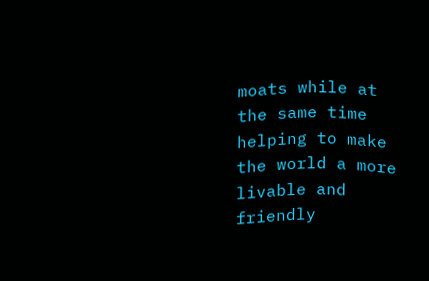moats while at the same time helping to make the world a more livable and friendly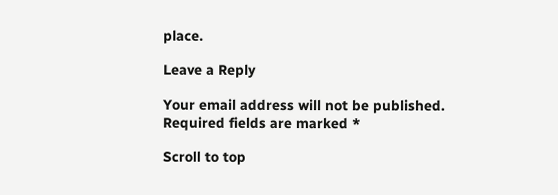place.

Leave a Reply

Your email address will not be published. Required fields are marked *

Scroll to top